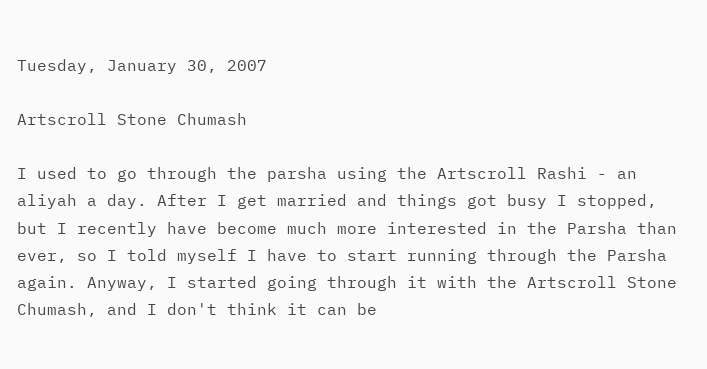Tuesday, January 30, 2007

Artscroll Stone Chumash

I used to go through the parsha using the Artscroll Rashi - an aliyah a day. After I get married and things got busy I stopped, but I recently have become much more interested in the Parsha than ever, so I told myself I have to start running through the Parsha again. Anyway, I started going through it with the Artscroll Stone Chumash, and I don't think it can be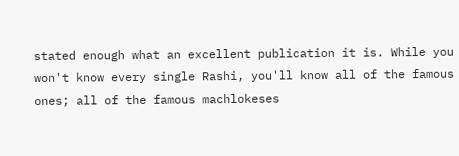stated enough what an excellent publication it is. While you won't know every single Rashi, you'll know all of the famous ones; all of the famous machlokeses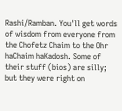Rashi/Ramban. You'll get words of wisdom from everyone from the Chofetz Chaim to the Ohr haChaim haKadosh. Some of their stuff (bios) are silly; but they were right on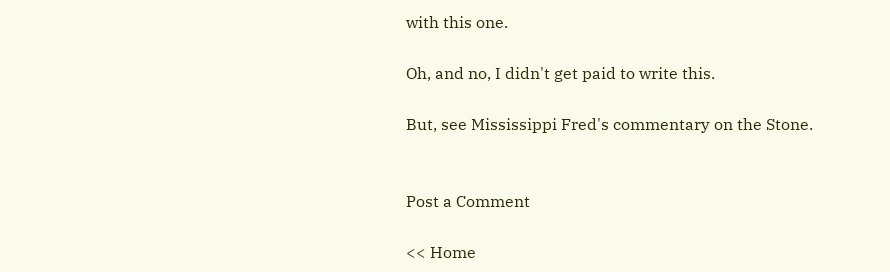with this one.

Oh, and no, I didn't get paid to write this.

But, see Mississippi Fred's commentary on the Stone.


Post a Comment

<< Home